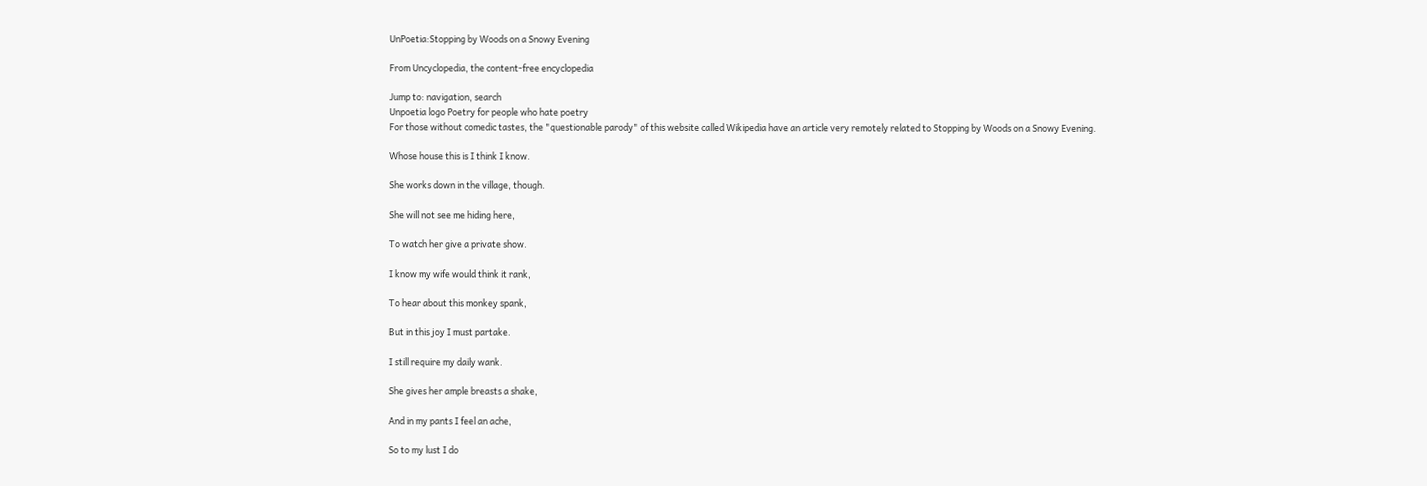UnPoetia:Stopping by Woods on a Snowy Evening

From Uncyclopedia, the content-free encyclopedia

Jump to: navigation, search
Unpoetia logo Poetry for people who hate poetry
For those without comedic tastes, the "questionable parody" of this website called Wikipedia have an article very remotely related to Stopping by Woods on a Snowy Evening.

Whose house this is I think I know.

She works down in the village, though.

She will not see me hiding here,

To watch her give a private show.

I know my wife would think it rank,

To hear about this monkey spank,

But in this joy I must partake.

I still require my daily wank.

She gives her ample breasts a shake,

And in my pants I feel an ache,

So to my lust I do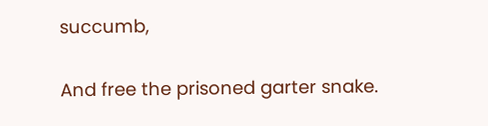succumb,

And free the prisoned garter snake.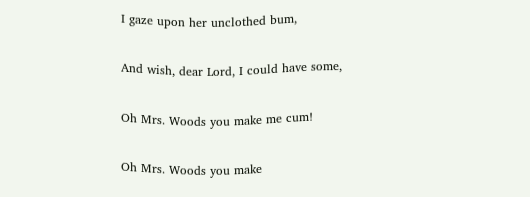I gaze upon her unclothed bum,

And wish, dear Lord, I could have some,

Oh Mrs. Woods you make me cum!

Oh Mrs. Woods you make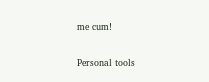me cum!

Personal tools